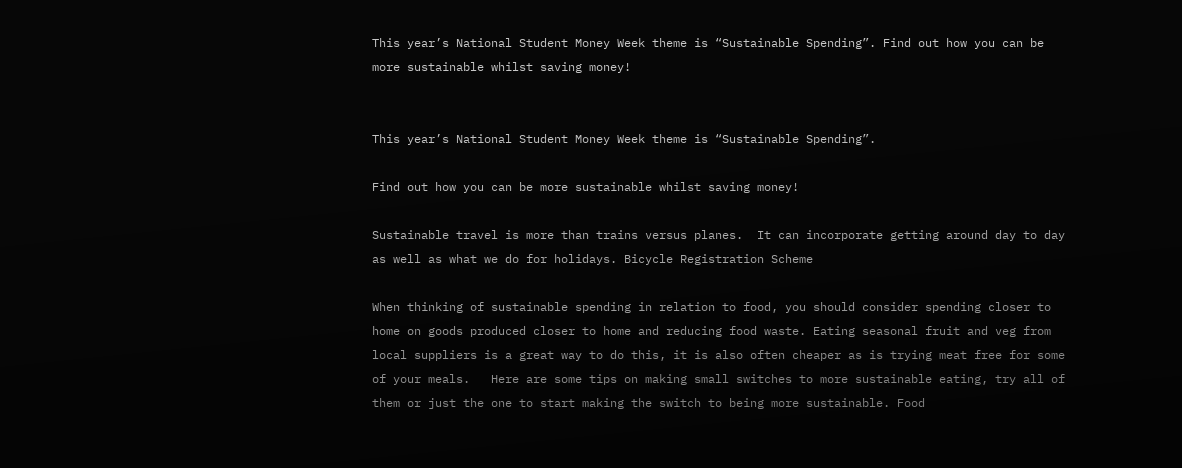This year’s National Student Money Week theme is “Sustainable Spending”. Find out how you can be more sustainable whilst saving money!


This year’s National Student Money Week theme is “Sustainable Spending”.

Find out how you can be more sustainable whilst saving money!

Sustainable travel is more than trains versus planes.  It can incorporate getting around day to day as well as what we do for holidays. Bicycle Registration Scheme

When thinking of sustainable spending in relation to food, you should consider spending closer to home on goods produced closer to home and reducing food waste. Eating seasonal fruit and veg from local suppliers is a great way to do this, it is also often cheaper as is trying meat free for some of your meals.   Here are some tips on making small switches to more sustainable eating, try all of them or just the one to start making the switch to being more sustainable. Food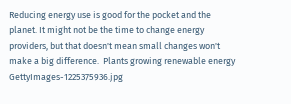Reducing energy use is good for the pocket and the planet. It might not be the time to change energy providers, but that doesn't mean small changes won't make a big difference.  Plants growing renewable energy GettyImages-1225375936.jpg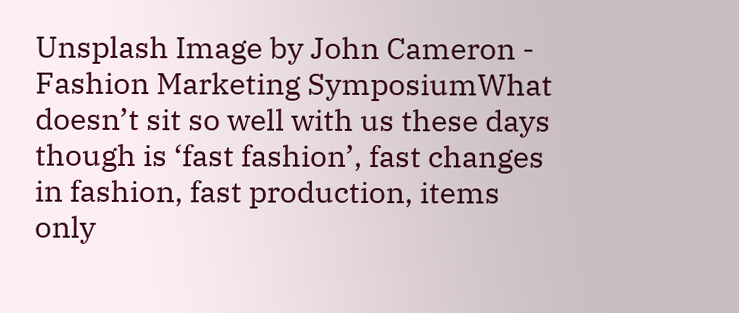Unsplash Image by John Cameron - Fashion Marketing SymposiumWhat doesn’t sit so well with us these days though is ‘fast fashion’, fast changes in fashion, fast production, items only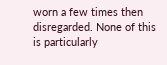worn a few times then disregarded. None of this is particularly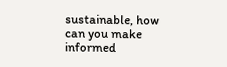sustainable, how can you make informed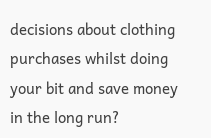decisions about clothing purchases whilst doing your bit and save money in the long run?